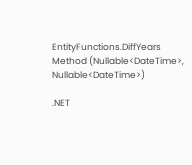EntityFunctions.DiffYears Method (Nullable<DateTime>, Nullable<DateTime>)

.NET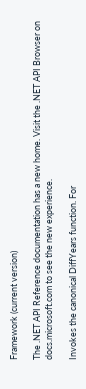Framework (current version)

The .NET API Reference documentation has a new home. Visit the .NET API Browser on docs.microsoft.com to see the new experience.

Invokes the canonical DiffYears function. For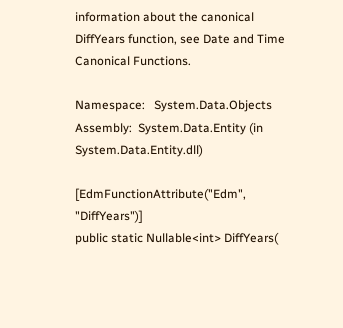information about the canonical DiffYears function, see Date and Time Canonical Functions.

Namespace:   System.Data.Objects
Assembly:  System.Data.Entity (in System.Data.Entity.dll)

[EdmFunctionAttribute("Edm", "DiffYears")]
public static Nullable<int> DiffYears(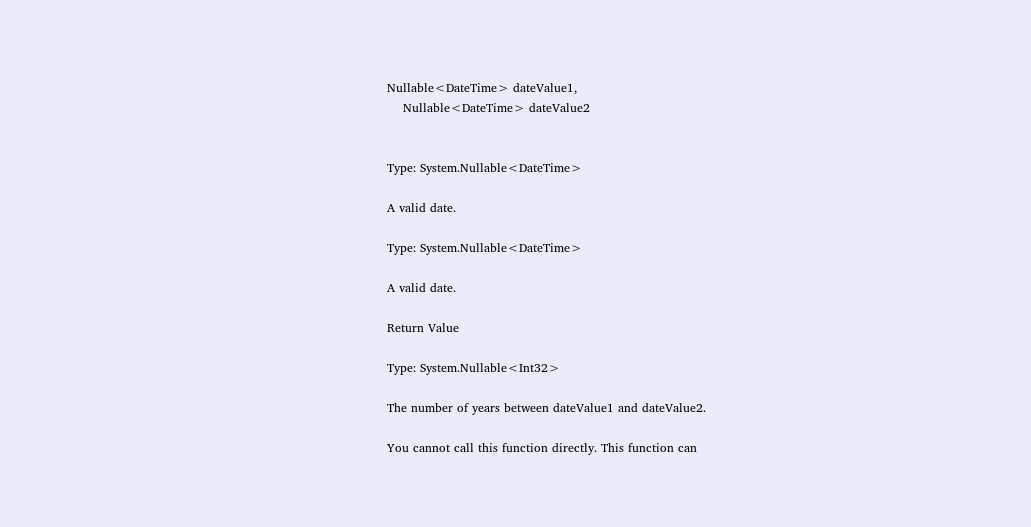Nullable<DateTime> dateValue1,
    Nullable<DateTime> dateValue2


Type: System.Nullable<DateTime>

A valid date.

Type: System.Nullable<DateTime>

A valid date.

Return Value

Type: System.Nullable<Int32>

The number of years between dateValue1 and dateValue2.

You cannot call this function directly. This function can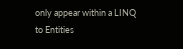only appear within a LINQ to Entities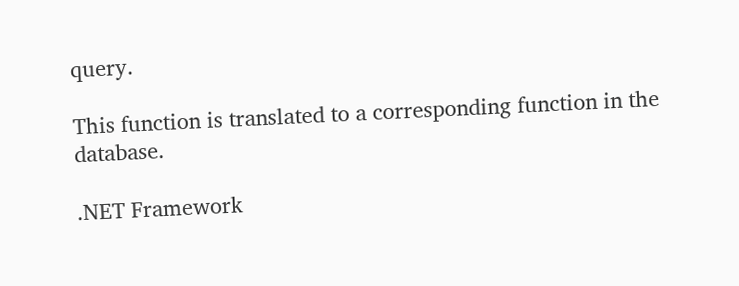query.

This function is translated to a corresponding function in the database.

.NET Framework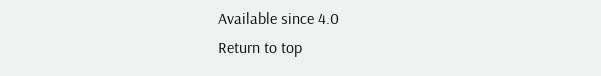Available since 4.0
Return to top